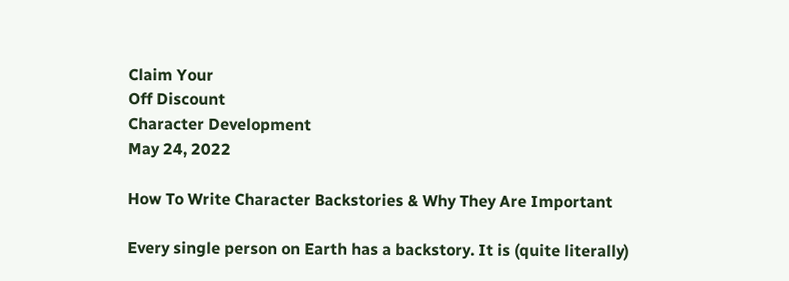Claim Your
Off Discount
Character Development
May 24, 2022

How To Write Character Backstories & Why They Are Important

Every single person on Earth has a backstory. It is (quite literally)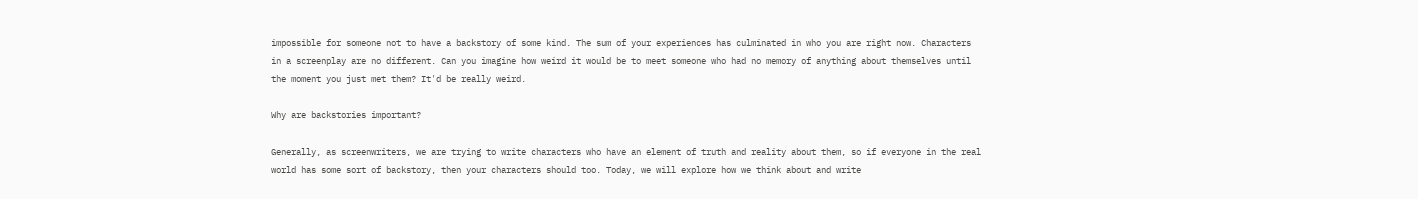impossible for someone not to have a backstory of some kind. The sum of your experiences has culminated in who you are right now. Characters in a screenplay are no different. Can you imagine how weird it would be to meet someone who had no memory of anything about themselves until the moment you just met them? It'd be really weird.

Why are backstories important?

Generally, as screenwriters, we are trying to write characters who have an element of truth and reality about them, so if everyone in the real world has some sort of backstory, then your characters should too. Today, we will explore how we think about and write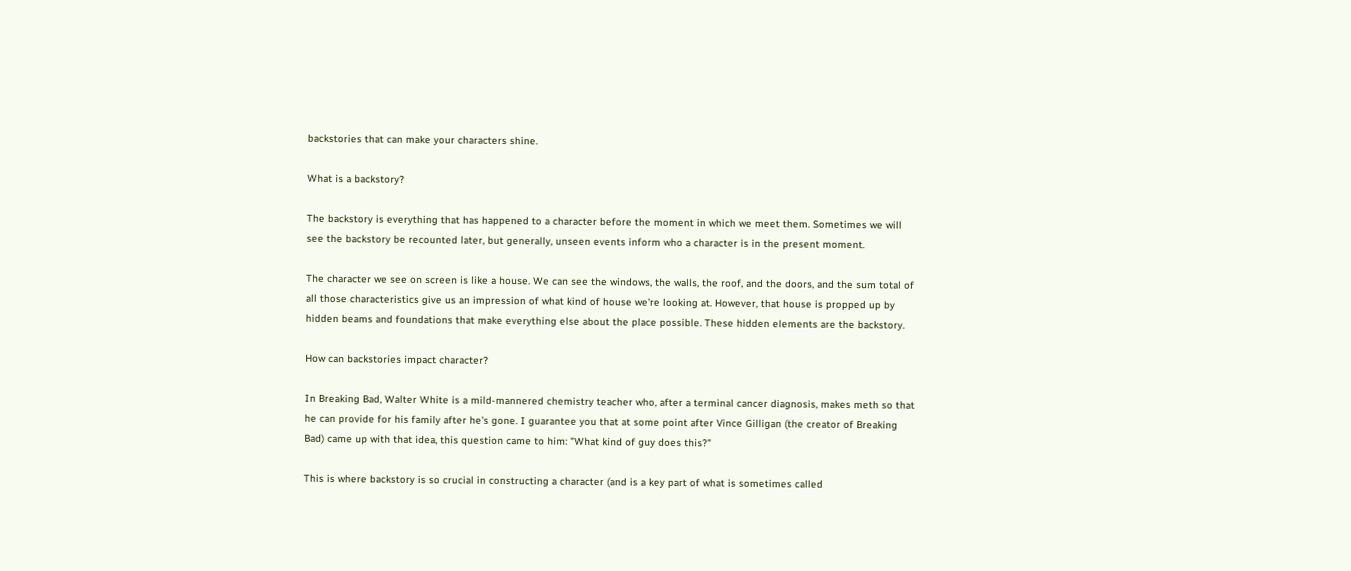backstories that can make your characters shine.

What is a backstory?

The backstory is everything that has happened to a character before the moment in which we meet them. Sometimes we will see the backstory be recounted later, but generally, unseen events inform who a character is in the present moment.

The character we see on screen is like a house. We can see the windows, the walls, the roof, and the doors, and the sum total of all those characteristics give us an impression of what kind of house we're looking at. However, that house is propped up by hidden beams and foundations that make everything else about the place possible. These hidden elements are the backstory.

How can backstories impact character?

In Breaking Bad, Walter White is a mild-mannered chemistry teacher who, after a terminal cancer diagnosis, makes meth so that he can provide for his family after he's gone. I guarantee you that at some point after Vince Gilligan (the creator of Breaking Bad) came up with that idea, this question came to him: "What kind of guy does this?"

This is where backstory is so crucial in constructing a character (and is a key part of what is sometimes called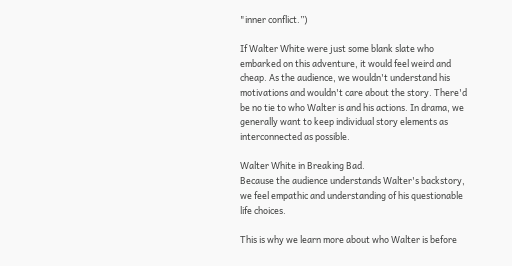"inner conflict.”)

If Walter White were just some blank slate who embarked on this adventure, it would feel weird and cheap. As the audience, we wouldn't understand his motivations and wouldn't care about the story. There'd be no tie to who Walter is and his actions. In drama, we generally want to keep individual story elements as interconnected as possible.

Walter White in Breaking Bad.
Because the audience understands Walter's backstory, we feel empathic and understanding of his questionable life choices.

This is why we learn more about who Walter is before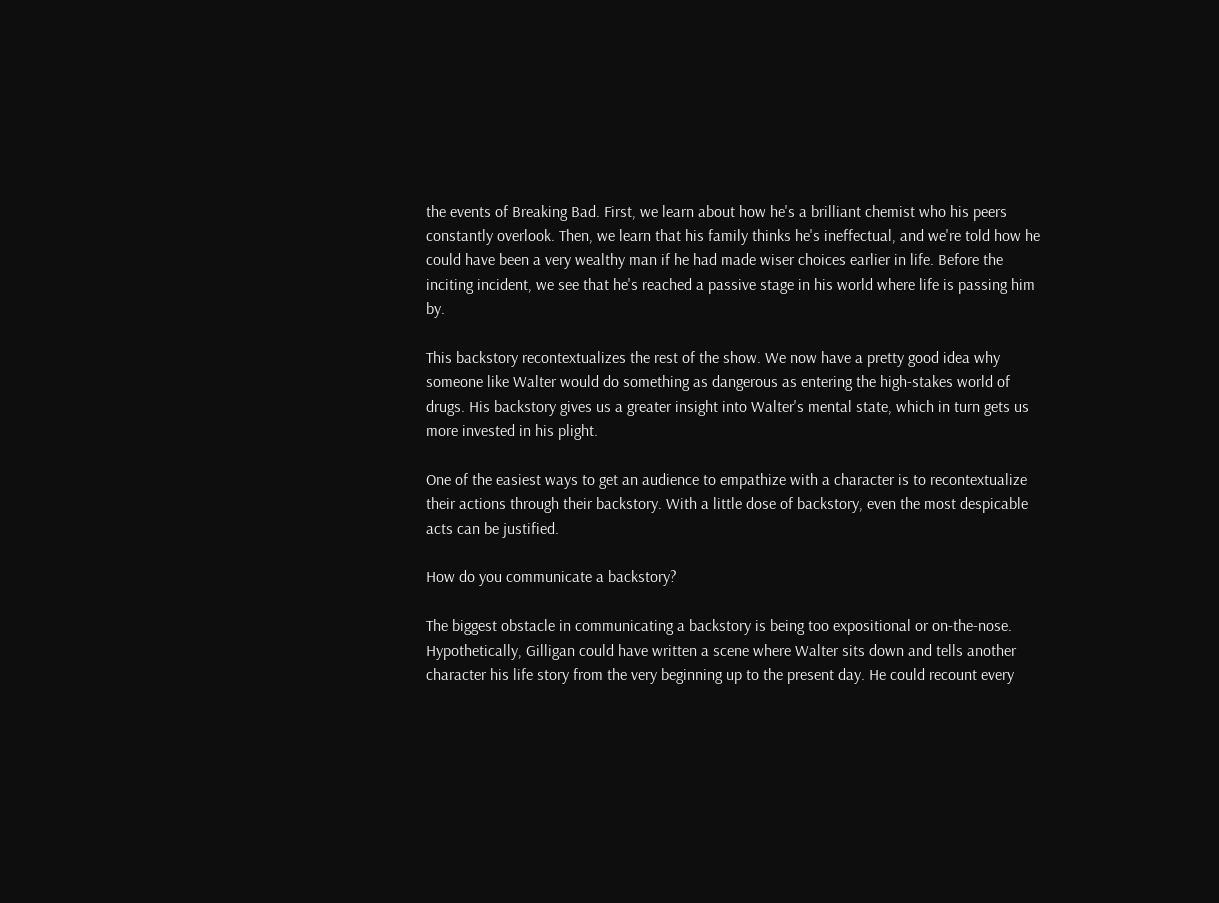the events of Breaking Bad. First, we learn about how he's a brilliant chemist who his peers constantly overlook. Then, we learn that his family thinks he's ineffectual, and we're told how he could have been a very wealthy man if he had made wiser choices earlier in life. Before the inciting incident, we see that he's reached a passive stage in his world where life is passing him by.

This backstory recontextualizes the rest of the show. We now have a pretty good idea why someone like Walter would do something as dangerous as entering the high-stakes world of drugs. His backstory gives us a greater insight into Walter's mental state, which in turn gets us more invested in his plight.

One of the easiest ways to get an audience to empathize with a character is to recontextualize their actions through their backstory. With a little dose of backstory, even the most despicable acts can be justified.

How do you communicate a backstory?

The biggest obstacle in communicating a backstory is being too expositional or on-the-nose. Hypothetically, Gilligan could have written a scene where Walter sits down and tells another character his life story from the very beginning up to the present day. He could recount every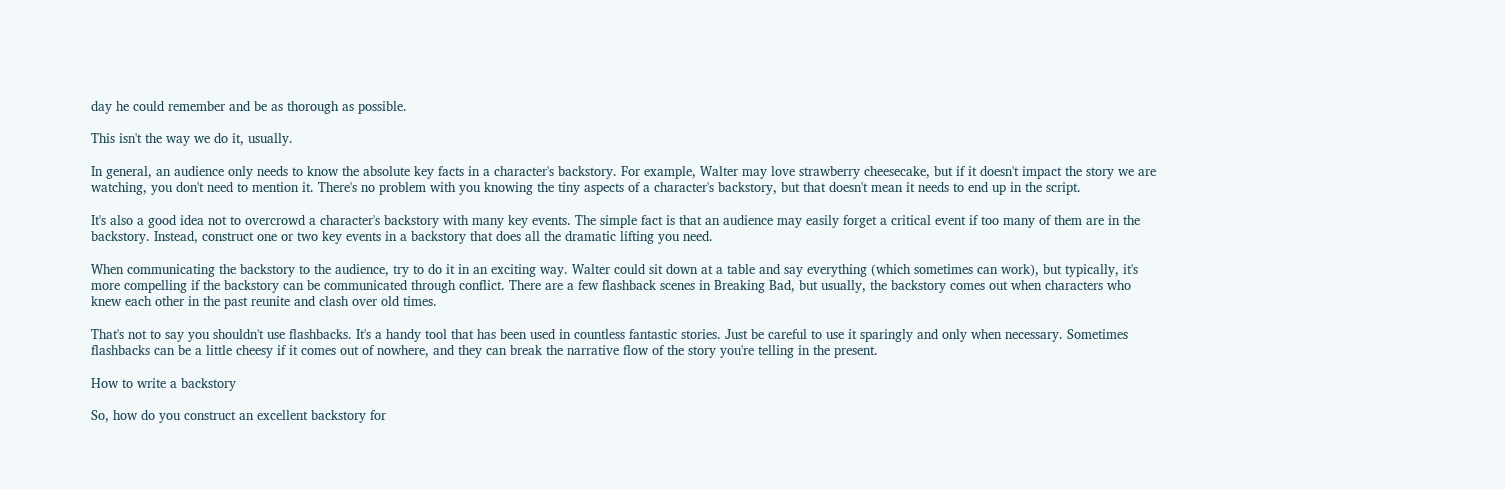day he could remember and be as thorough as possible.

This isn't the way we do it, usually.

In general, an audience only needs to know the absolute key facts in a character's backstory. For example, Walter may love strawberry cheesecake, but if it doesn't impact the story we are watching, you don't need to mention it. There's no problem with you knowing the tiny aspects of a character's backstory, but that doesn't mean it needs to end up in the script.

It's also a good idea not to overcrowd a character's backstory with many key events. The simple fact is that an audience may easily forget a critical event if too many of them are in the backstory. Instead, construct one or two key events in a backstory that does all the dramatic lifting you need.

When communicating the backstory to the audience, try to do it in an exciting way. Walter could sit down at a table and say everything (which sometimes can work), but typically, it's more compelling if the backstory can be communicated through conflict. There are a few flashback scenes in Breaking Bad, but usually, the backstory comes out when characters who knew each other in the past reunite and clash over old times.

That's not to say you shouldn't use flashbacks. It's a handy tool that has been used in countless fantastic stories. Just be careful to use it sparingly and only when necessary. Sometimes flashbacks can be a little cheesy if it comes out of nowhere, and they can break the narrative flow of the story you're telling in the present.

How to write a backstory

So, how do you construct an excellent backstory for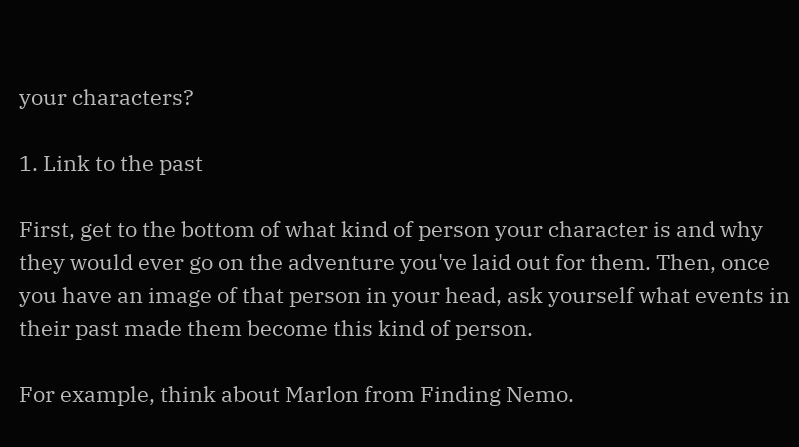your characters?

1. Link to the past

First, get to the bottom of what kind of person your character is and why they would ever go on the adventure you've laid out for them. Then, once you have an image of that person in your head, ask yourself what events in their past made them become this kind of person.

For example, think about Marlon from Finding Nemo.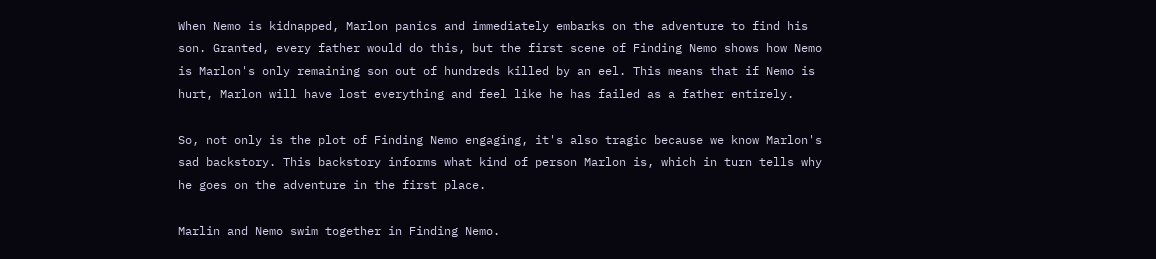When Nemo is kidnapped, Marlon panics and immediately embarks on the adventure to find his son. Granted, every father would do this, but the first scene of Finding Nemo shows how Nemo is Marlon's only remaining son out of hundreds killed by an eel. This means that if Nemo is hurt, Marlon will have lost everything and feel like he has failed as a father entirely.

So, not only is the plot of Finding Nemo engaging, it's also tragic because we know Marlon's sad backstory. This backstory informs what kind of person Marlon is, which in turn tells why he goes on the adventure in the first place.

Marlin and Nemo swim together in Finding Nemo.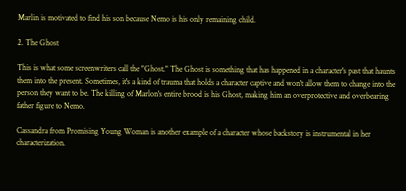Marlin is motivated to find his son because Nemo is his only remaining child.

2. The Ghost

This is what some screenwriters call the "Ghost." The Ghost is something that has happened in a character's past that haunts them into the present. Sometimes, it's a kind of trauma that holds a character captive and won't allow them to change into the person they want to be. The killing of Marlon's entire brood is his Ghost, making him an overprotective and overbearing father figure to Nemo.

Cassandra from Promising Young Woman is another example of a character whose backstory is instrumental in her characterization.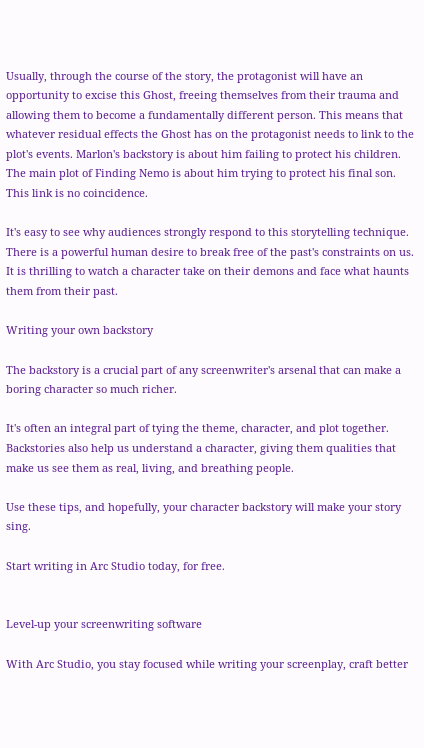Usually, through the course of the story, the protagonist will have an opportunity to excise this Ghost, freeing themselves from their trauma and allowing them to become a fundamentally different person. This means that whatever residual effects the Ghost has on the protagonist needs to link to the plot's events. Marlon's backstory is about him failing to protect his children. The main plot of Finding Nemo is about him trying to protect his final son. This link is no coincidence.

It's easy to see why audiences strongly respond to this storytelling technique. There is a powerful human desire to break free of the past's constraints on us. It is thrilling to watch a character take on their demons and face what haunts them from their past.

Writing your own backstory

The backstory is a crucial part of any screenwriter's arsenal that can make a boring character so much richer.

It's often an integral part of tying the theme, character, and plot together. Backstories also help us understand a character, giving them qualities that make us see them as real, living, and breathing people.

Use these tips, and hopefully, your character backstory will make your story sing.

Start writing in Arc Studio today, for free.


Level-up your screenwriting software

With Arc Studio, you stay focused while writing your screenplay, craft better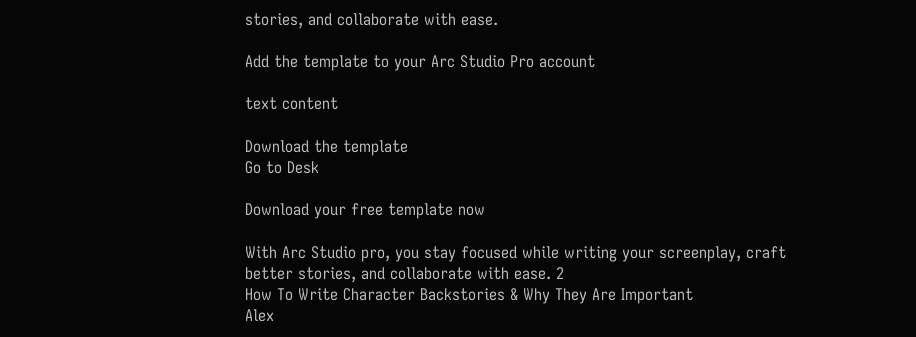stories, and collaborate with ease.

Add the template to your Arc Studio Pro account

text content

Download the template
Go to Desk

Download your free template now

With Arc Studio pro, you stay focused while writing your screenplay, craft better stories, and collaborate with ease. 2
How To Write Character Backstories & Why They Are Important
Alex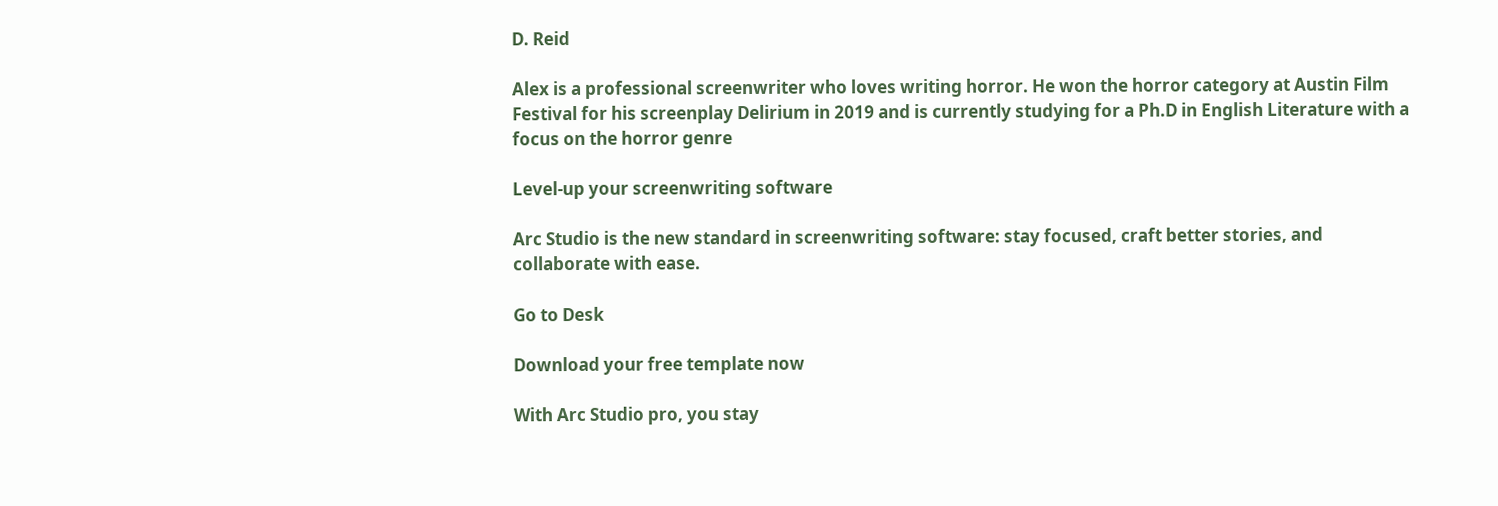D. Reid

Alex is a professional screenwriter who loves writing horror. He won the horror category at Austin Film Festival for his screenplay Delirium in 2019 and is currently studying for a Ph.D in English Literature with a focus on the horror genre

Level-up your screenwriting software

Arc Studio is the new standard in screenwriting software: stay focused, craft better stories, and collaborate with ease.

Go to Desk

Download your free template now

With Arc Studio pro, you stay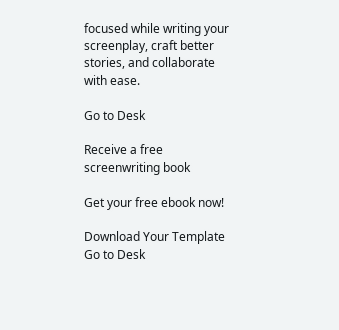focused while writing your screenplay, craft better stories, and collaborate with ease.

Go to Desk

Receive a free screenwriting book

Get your free ebook now!

Download Your Template
Go to Desk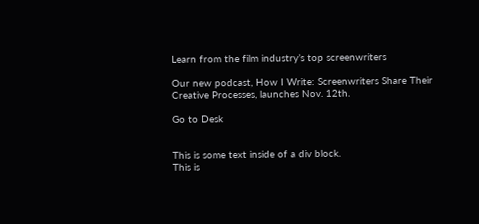Learn from the film industry’s top screenwriters

Our new podcast, How I Write: Screenwriters Share Their Creative Processes, launches Nov. 12th.

Go to Desk


This is some text inside of a div block.
This is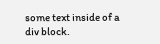some text inside of a div block.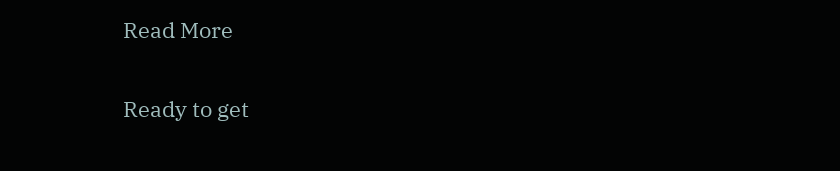Read More

Ready to get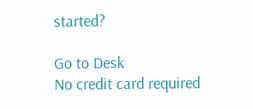started?

Go to Desk
No credit card required